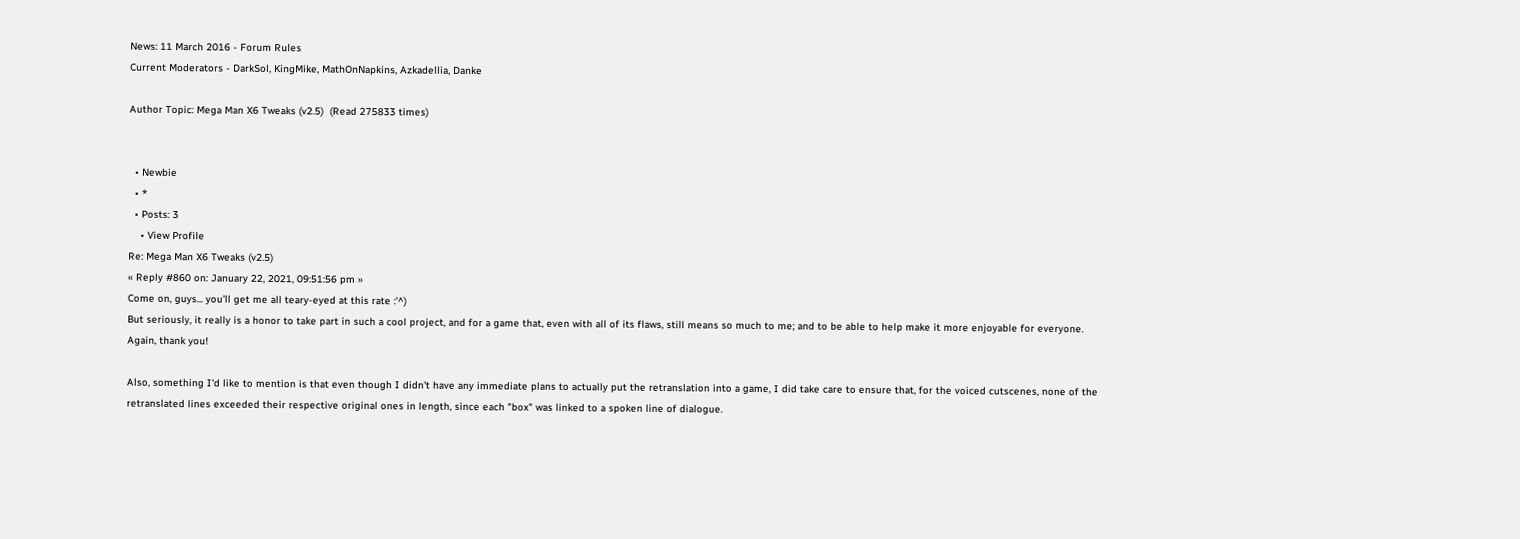News: 11 March 2016 - Forum Rules
Current Moderators - DarkSol, KingMike, MathOnNapkins, Azkadellia, Danke

Author Topic: Mega Man X6 Tweaks (v2.5)  (Read 275833 times)


  • Newbie
  • *
  • Posts: 3
    • View Profile
Re: Mega Man X6 Tweaks (v2.5)
« Reply #860 on: January 22, 2021, 09:51:56 pm »
Come on, guys... you'll get me all teary-eyed at this rate :'^)
But seriously, it really is a honor to take part in such a cool project, and for a game that, even with all of its flaws, still means so much to me; and to be able to help make it more enjoyable for everyone. Again, thank you!

Also, something I'd like to mention is that even though I didn't have any immediate plans to actually put the retranslation into a game, I did take care to ensure that, for the voiced cutscenes, none of the retranslated lines exceeded their respective original ones in length, since each "box" was linked to a spoken line of dialogue.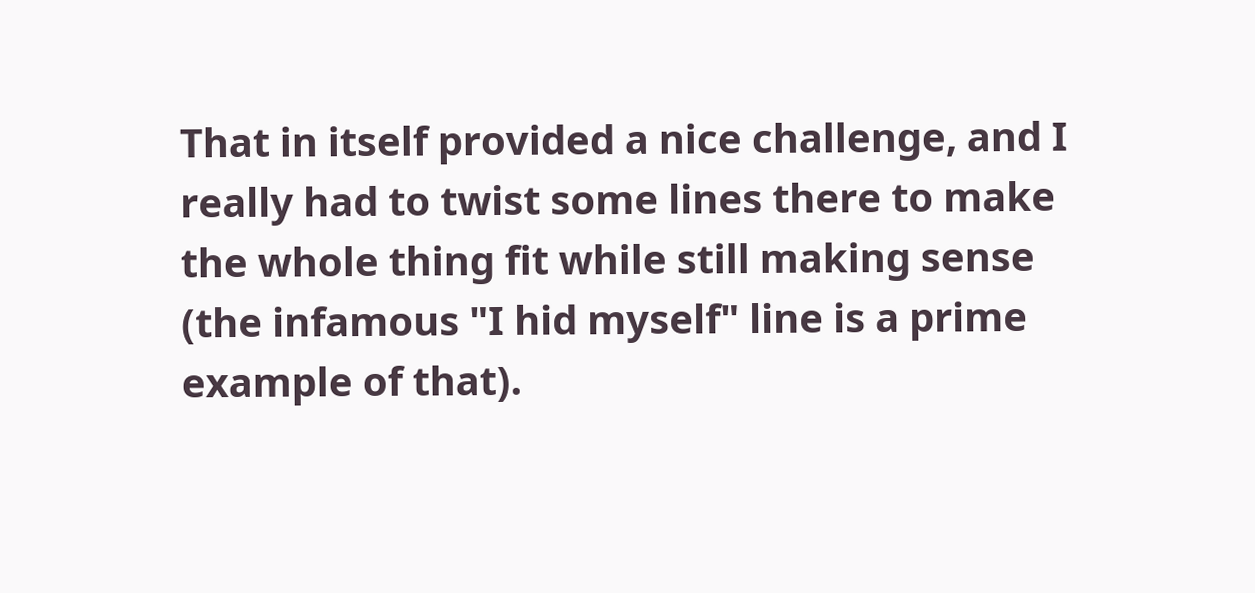That in itself provided a nice challenge, and I really had to twist some lines there to make the whole thing fit while still making sense (the infamous "I hid myself" line is a prime example of that).